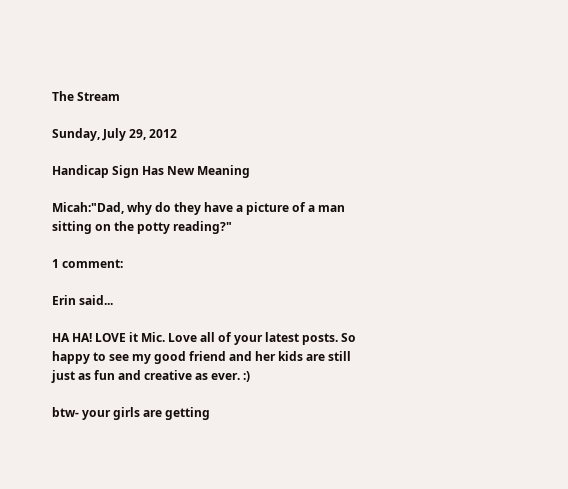The Stream

Sunday, July 29, 2012

Handicap Sign Has New Meaning

Micah:"Dad, why do they have a picture of a man sitting on the potty reading?"

1 comment:

Erin said...

HA HA! LOVE it Mic. Love all of your latest posts. So happy to see my good friend and her kids are still just as fun and creative as ever. :)

btw- your girls are getting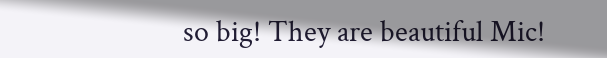so big! They are beautiful Mic!